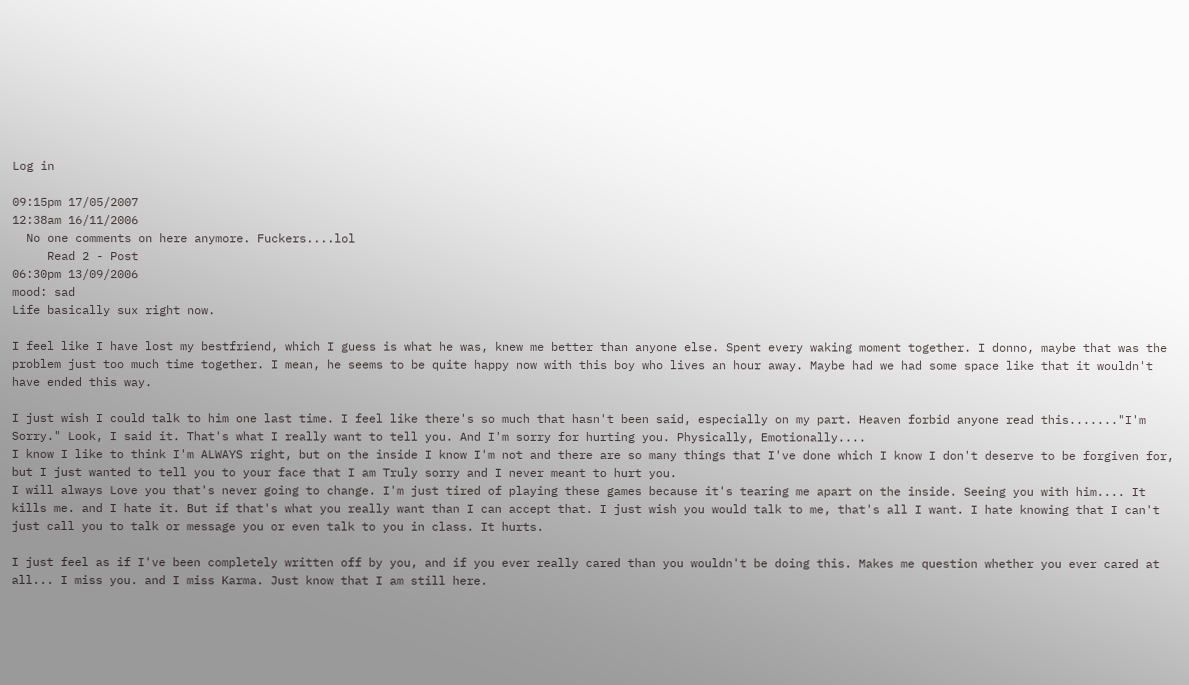Log in

09:15pm 17/05/2007
12:38am 16/11/2006
  No one comments on here anymore. Fuckers....lol
     Read 2 - Post
06:30pm 13/09/2006
mood: sad
Life basically sux right now.

I feel like I have lost my bestfriend, which I guess is what he was, knew me better than anyone else. Spent every waking moment together. I donno, maybe that was the problem just too much time together. I mean, he seems to be quite happy now with this boy who lives an hour away. Maybe had we had some space like that it wouldn't have ended this way.

I just wish I could talk to him one last time. I feel like there's so much that hasn't been said, especially on my part. Heaven forbid anyone read this......."I'm Sorry." Look, I said it. That's what I really want to tell you. And I'm sorry for hurting you. Physically, Emotionally....
I know I like to think I'm ALWAYS right, but on the inside I know I'm not and there are so many things that I've done which I know I don't deserve to be forgiven for, but I just wanted to tell you to your face that I am Truly sorry and I never meant to hurt you.
I will always Love you that's never going to change. I'm just tired of playing these games because it's tearing me apart on the inside. Seeing you with him.... It kills me. and I hate it. But if that's what you really want than I can accept that. I just wish you would talk to me, that's all I want. I hate knowing that I can't just call you to talk or message you or even talk to you in class. It hurts.

I just feel as if I've been completely written off by you, and if you ever really cared than you wouldn't be doing this. Makes me question whether you ever cared at all... I miss you. and I miss Karma. Just know that I am still here.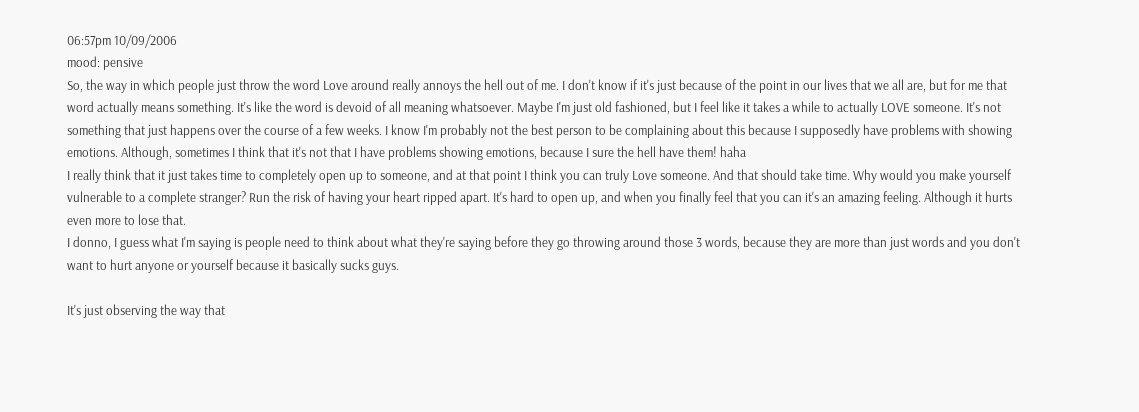06:57pm 10/09/2006
mood: pensive
So, the way in which people just throw the word Love around really annoys the hell out of me. I don't know if it's just because of the point in our lives that we all are, but for me that word actually means something. It's like the word is devoid of all meaning whatsoever. Maybe I'm just old fashioned, but I feel like it takes a while to actually LOVE someone. It's not something that just happens over the course of a few weeks. I know I'm probably not the best person to be complaining about this because I supposedly have problems with showing emotions. Although, sometimes I think that it's not that I have problems showing emotions, because I sure the hell have them! haha
I really think that it just takes time to completely open up to someone, and at that point I think you can truly Love someone. And that should take time. Why would you make yourself vulnerable to a complete stranger? Run the risk of having your heart ripped apart. It's hard to open up, and when you finally feel that you can it's an amazing feeling. Although it hurts even more to lose that.
I donno, I guess what I'm saying is people need to think about what they're saying before they go throwing around those 3 words, because they are more than just words and you don't want to hurt anyone or yourself because it basically sucks guys.

It's just observing the way that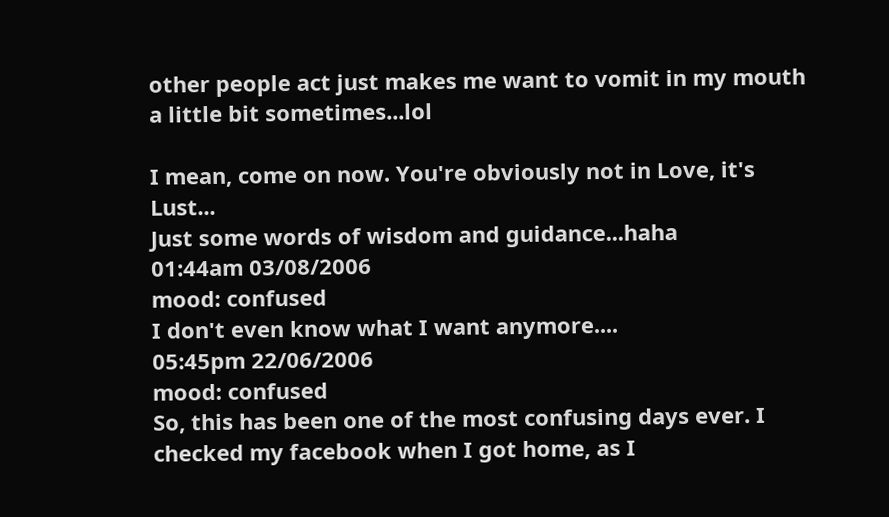other people act just makes me want to vomit in my mouth a little bit sometimes...lol

I mean, come on now. You're obviously not in Love, it's Lust...
Just some words of wisdom and guidance...haha
01:44am 03/08/2006
mood: confused
I don't even know what I want anymore....
05:45pm 22/06/2006
mood: confused
So, this has been one of the most confusing days ever. I checked my facebook when I got home, as I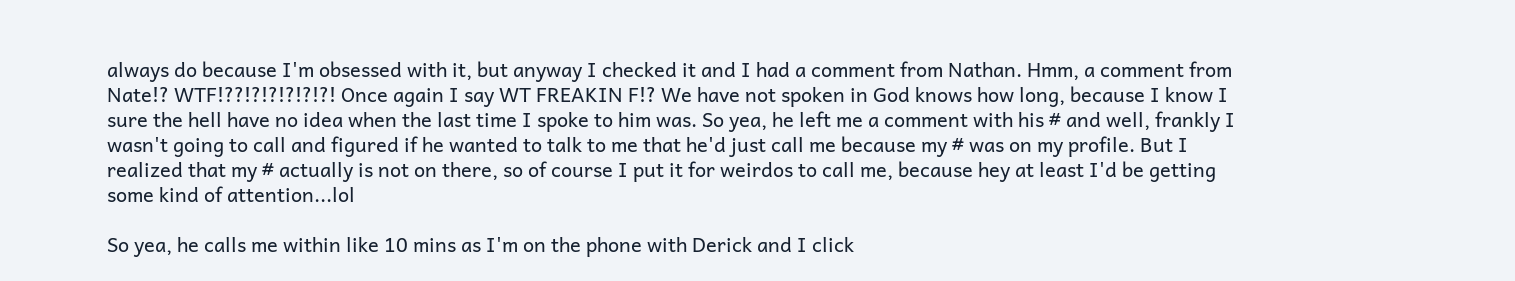always do because I'm obsessed with it, but anyway I checked it and I had a comment from Nathan. Hmm, a comment from Nate!? WTF!??!?!?!?!?!?! Once again I say WT FREAKIN F!? We have not spoken in God knows how long, because I know I sure the hell have no idea when the last time I spoke to him was. So yea, he left me a comment with his # and well, frankly I wasn't going to call and figured if he wanted to talk to me that he'd just call me because my # was on my profile. But I realized that my # actually is not on there, so of course I put it for weirdos to call me, because hey at least I'd be getting some kind of attention...lol

So yea, he calls me within like 10 mins as I'm on the phone with Derick and I click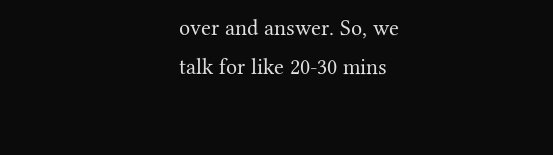over and answer. So, we talk for like 20-30 mins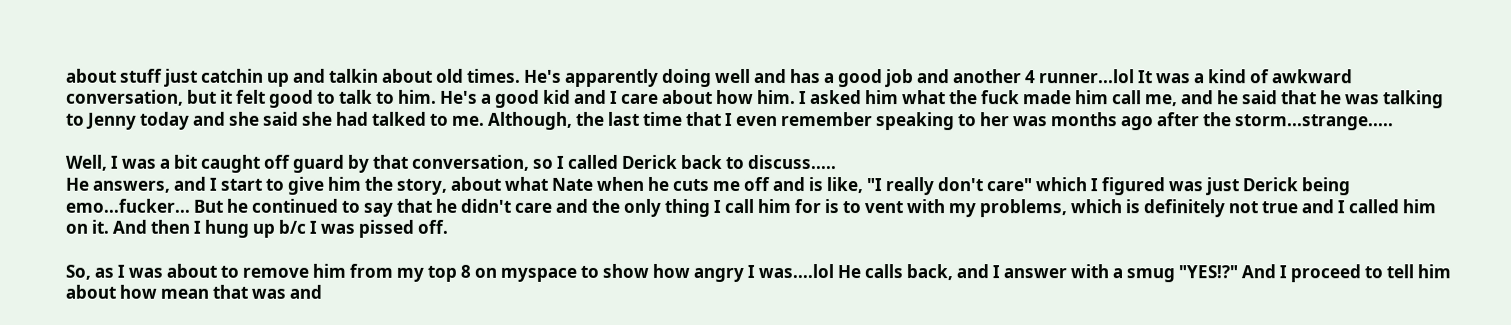about stuff just catchin up and talkin about old times. He's apparently doing well and has a good job and another 4 runner...lol It was a kind of awkward conversation, but it felt good to talk to him. He's a good kid and I care about how him. I asked him what the fuck made him call me, and he said that he was talking to Jenny today and she said she had talked to me. Although, the last time that I even remember speaking to her was months ago after the storm...strange.....

Well, I was a bit caught off guard by that conversation, so I called Derick back to discuss.....
He answers, and I start to give him the story, about what Nate when he cuts me off and is like, "I really don't care" which I figured was just Derick being emo...fucker... But he continued to say that he didn't care and the only thing I call him for is to vent with my problems, which is definitely not true and I called him on it. And then I hung up b/c I was pissed off.

So, as I was about to remove him from my top 8 on myspace to show how angry I was....lol He calls back, and I answer with a smug "YES!?" And I proceed to tell him about how mean that was and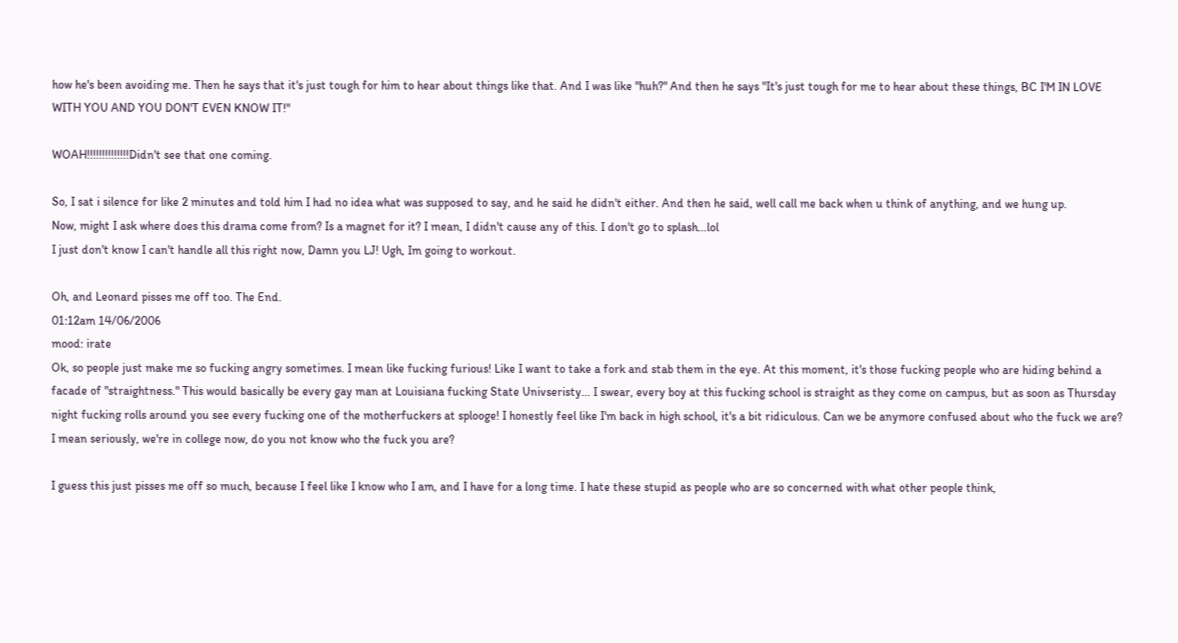how he's been avoiding me. Then he says that it's just tough for him to hear about things like that. And I was like "huh?" And then he says "It's just tough for me to hear about these things, BC I'M IN LOVE WITH YOU AND YOU DON'T EVEN KNOW IT!"

WOAH!!!!!!!!!!!!!!Didn't see that one coming.

So, I sat i silence for like 2 minutes and told him I had no idea what was supposed to say, and he said he didn't either. And then he said, well call me back when u think of anything, and we hung up.
Now, might I ask where does this drama come from? Is a magnet for it? I mean, I didn't cause any of this. I don't go to splash...lol
I just don't know I can't handle all this right now, Damn you LJ! Ugh, Im going to workout.

Oh, and Leonard pisses me off too. The End.
01:12am 14/06/2006
mood: irate
Ok, so people just make me so fucking angry sometimes. I mean like fucking furious! Like I want to take a fork and stab them in the eye. At this moment, it's those fucking people who are hiding behind a facade of "straightness." This would basically be every gay man at Louisiana fucking State Univseristy... I swear, every boy at this fucking school is straight as they come on campus, but as soon as Thursday night fucking rolls around you see every fucking one of the motherfuckers at splooge! I honestly feel like I'm back in high school, it's a bit ridiculous. Can we be anymore confused about who the fuck we are? I mean seriously, we're in college now, do you not know who the fuck you are?

I guess this just pisses me off so much, because I feel like I know who I am, and I have for a long time. I hate these stupid as people who are so concerned with what other people think,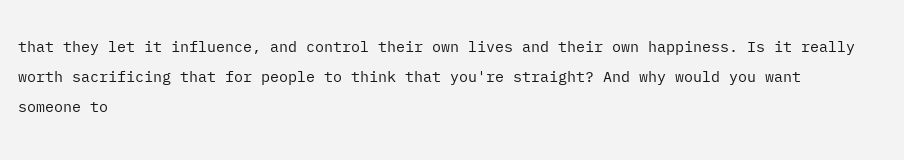that they let it influence, and control their own lives and their own happiness. Is it really worth sacrificing that for people to think that you're straight? And why would you want someone to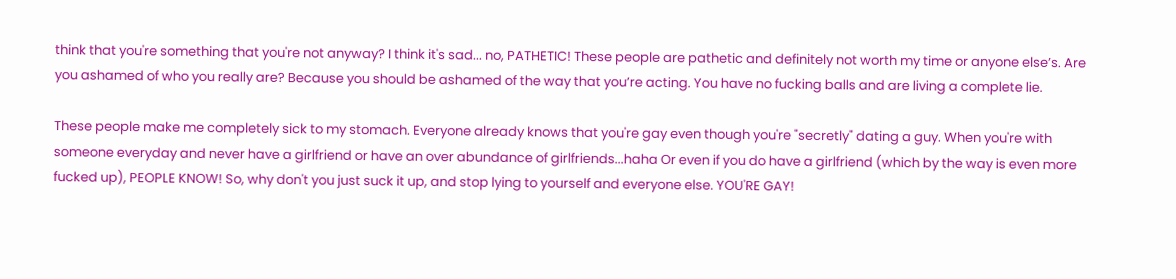think that you're something that you're not anyway? I think it's sad... no, PATHETIC! These people are pathetic and definitely not worth my time or anyone else’s. Are you ashamed of who you really are? Because you should be ashamed of the way that you’re acting. You have no fucking balls and are living a complete lie.

These people make me completely sick to my stomach. Everyone already knows that you're gay even though you're "secretly" dating a guy. When you're with someone everyday and never have a girlfriend or have an over abundance of girlfriends...haha Or even if you do have a girlfriend (which by the way is even more fucked up), PEOPLE KNOW! So, why don't you just suck it up, and stop lying to yourself and everyone else. YOU'RE GAY!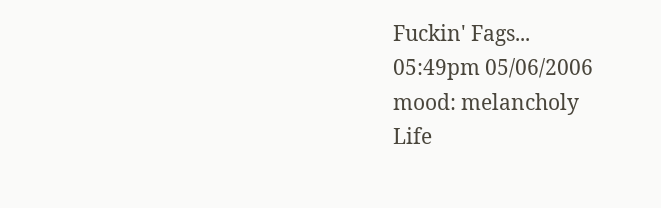Fuckin' Fags...
05:49pm 05/06/2006
mood: melancholy
Life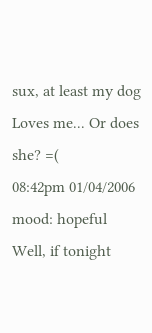sux, at least my dog Loves me... Or does she? =(
08:42pm 01/04/2006
mood: hopeful
Well, if tonight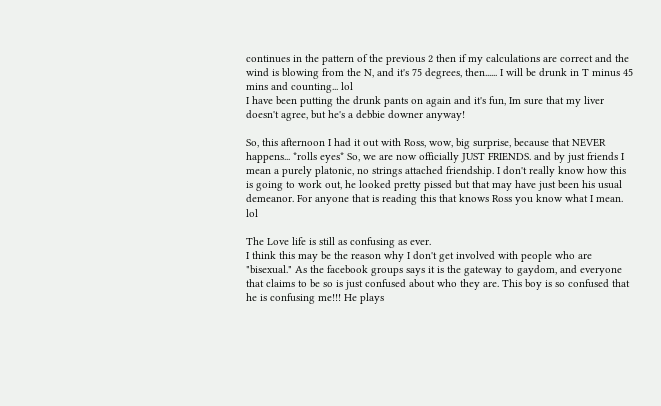continues in the pattern of the previous 2 then if my calculations are correct and the wind is blowing from the N, and it's 75 degrees, then...... I will be drunk in T minus 45 mins and counting... lol
I have been putting the drunk pants on again and it's fun, Im sure that my liver doesn't agree, but he's a debbie downer anyway!

So, this afternoon I had it out with Ross, wow, big surprise, because that NEVER happens... *rolls eyes* So, we are now officially JUST FRIENDS. and by just friends I mean a purely platonic, no strings attached friendship. I don't really know how this is going to work out, he looked pretty pissed but that may have just been his usual demeanor. For anyone that is reading this that knows Ross you know what I mean. lol

The Love life is still as confusing as ever.
I think this may be the reason why I don't get involved with people who are "bisexual." As the facebook groups says it is the gateway to gaydom, and everyone that claims to be so is just confused about who they are. This boy is so confused that he is confusing me!!! He plays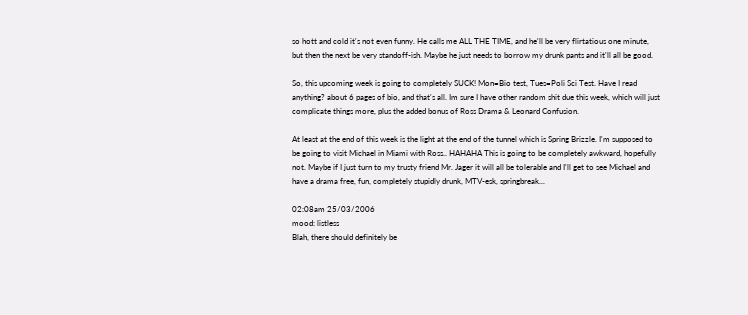so hott and cold it's not even funny. He calls me ALL THE TIME, and he'll be very flirtatious one minute, but then the next be very standoff-ish. Maybe he just needs to borrow my drunk pants and it'll all be good.

So, this upcoming week is going to completely SUCK! Mon=Bio test, Tues=Poli Sci Test. Have I read anything? about 6 pages of bio, and that's all. Im sure I have other random shit due this week, which will just complicate things more, plus the added bonus of Ross Drama & Leonard Confusion.

At least at the end of this week is the light at the end of the tunnel which is Spring Brizzle. I'm supposed to be going to visit Michael in Miami with Ross.. HAHAHA This is going to be completely awkward, hopefully not. Maybe if I just turn to my trusty friend Mr. Jager it will all be tolerable and I'll get to see Michael and have a drama free, fun, completely stupidly drunk, MTV-esk, springbreak...

02:08am 25/03/2006
mood: listless
Blah, there should definitely be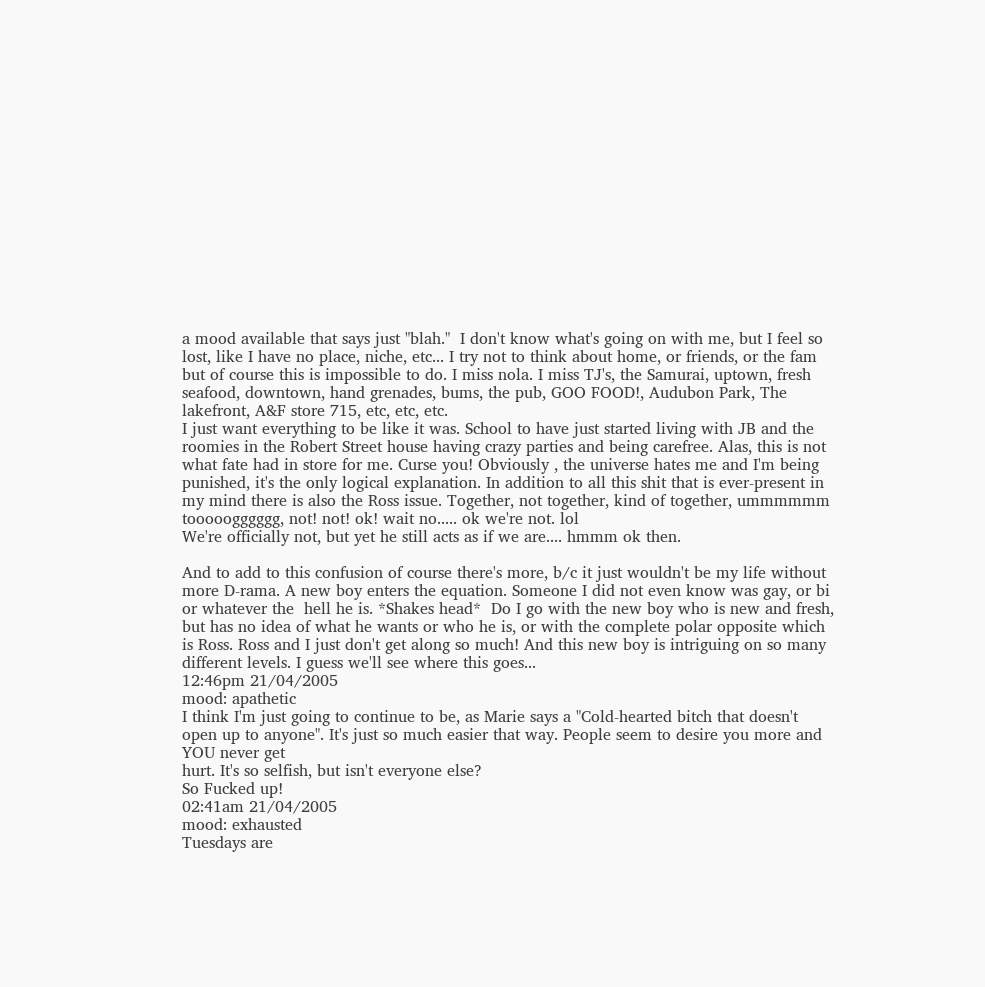a mood available that says just "blah."  I don't know what's going on with me, but I feel so lost, like I have no place, niche, etc... I try not to think about home, or friends, or the fam but of course this is impossible to do. I miss nola. I miss TJ's, the Samurai, uptown, fresh seafood, downtown, hand grenades, bums, the pub, GOO FOOD!, Audubon Park, The lakefront, A&F store 715, etc, etc, etc.
I just want everything to be like it was. School to have just started living with JB and the roomies in the Robert Street house having crazy parties and being carefree. Alas, this is not what fate had in store for me. Curse you! Obviously , the universe hates me and I'm being punished, it's the only logical explanation. In addition to all this shit that is ever-present in my mind there is also the Ross issue. Together, not together, kind of together, ummmmmm tooooogggggg, not! not! ok! wait no..... ok we're not. lol
We're officially not, but yet he still acts as if we are.... hmmm ok then.

And to add to this confusion of course there's more, b/c it just wouldn't be my life without more D-rama. A new boy enters the equation. Someone I did not even know was gay, or bi or whatever the  hell he is. *Shakes head*  Do I go with the new boy who is new and fresh, but has no idea of what he wants or who he is, or with the complete polar opposite which is Ross. Ross and I just don't get along so much! And this new boy is intriguing on so many different levels. I guess we'll see where this goes...
12:46pm 21/04/2005
mood: apathetic
I think I'm just going to continue to be, as Marie says a "Cold-hearted bitch that doesn't open up to anyone". It's just so much easier that way. People seem to desire you more and YOU never get
hurt. It's so selfish, but isn't everyone else?
So Fucked up!
02:41am 21/04/2005
mood: exhausted
Tuesdays are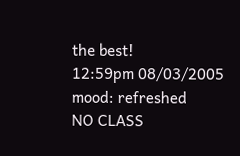the best!
12:59pm 08/03/2005
mood: refreshed
NO CLASS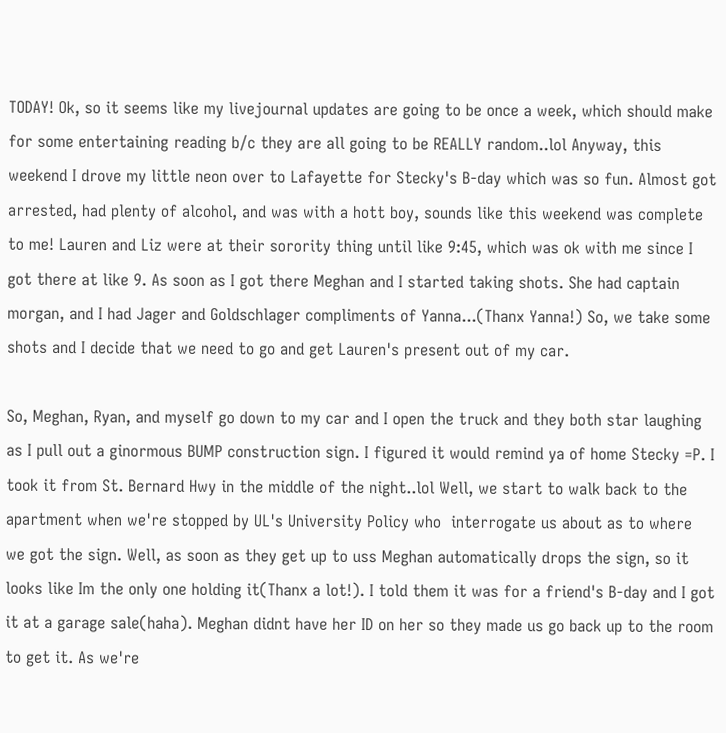TODAY! Ok, so it seems like my livejournal updates are going to be once a week, which should make for some entertaining reading b/c they are all going to be REALLY random..lol Anyway, this weekend I drove my little neon over to Lafayette for Stecky's B-day which was so fun. Almost got arrested, had plenty of alcohol, and was with a hott boy, sounds like this weekend was complete to me! Lauren and Liz were at their sorority thing until like 9:45, which was ok with me since I got there at like 9. As soon as I got there Meghan and I started taking shots. She had captain morgan, and I had Jager and Goldschlager compliments of Yanna...(Thanx Yanna!) So, we take some shots and I decide that we need to go and get Lauren's present out of my car.

So, Meghan, Ryan, and myself go down to my car and I open the truck and they both star laughing as I pull out a ginormous BUMP construction sign. I figured it would remind ya of home Stecky =P. I took it from St. Bernard Hwy in the middle of the night..lol Well, we start to walk back to the apartment when we're stopped by UL's University Policy who  interrogate us about as to where we got the sign. Well, as soon as they get up to uss Meghan automatically drops the sign, so it looks like Im the only one holding it(Thanx a lot!). I told them it was for a friend's B-day and I got it at a garage sale(haha). Meghan didnt have her ID on her so they made us go back up to the room to get it. As we're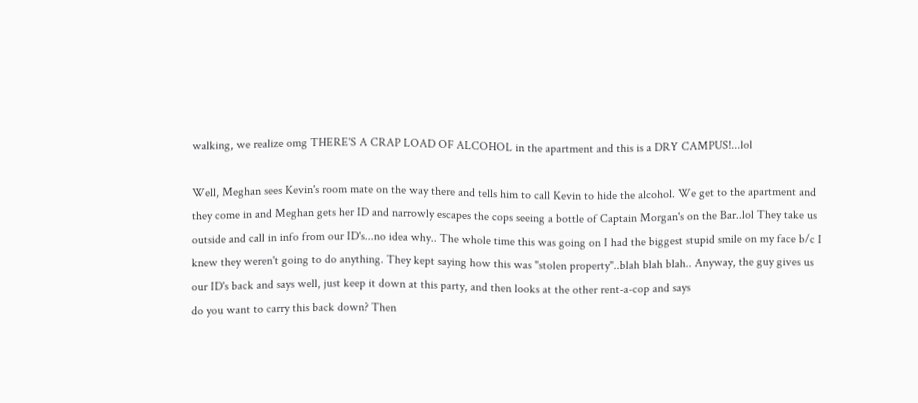walking, we realize omg THERE'S A CRAP LOAD OF ALCOHOL in the apartment and this is a DRY CAMPUS!...lol

Well, Meghan sees Kevin's room mate on the way there and tells him to call Kevin to hide the alcohol. We get to the apartment and they come in and Meghan gets her ID and narrowly escapes the cops seeing a bottle of Captain Morgan's on the Bar..lol They take us outside and call in info from our ID's...no idea why.. The whole time this was going on I had the biggest stupid smile on my face b/c I knew they weren't going to do anything. They kept saying how this was "stolen property"..blah blah blah.. Anyway, the guy gives us our ID's back and says well, just keep it down at this party, and then looks at the other rent-a-cop and says
do you want to carry this back down? Then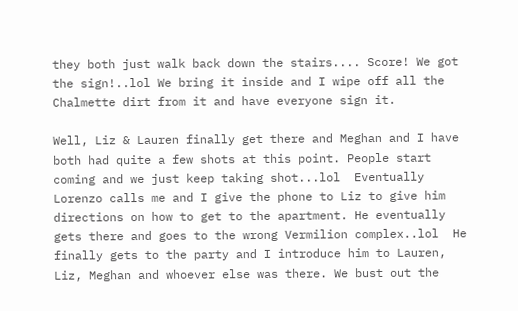they both just walk back down the stairs.... Score! We got the sign!..lol We bring it inside and I wipe off all the Chalmette dirt from it and have everyone sign it.

Well, Liz & Lauren finally get there and Meghan and I have both had quite a few shots at this point. People start coming and we just keep taking shot...lol  Eventually Lorenzo calls me and I give the phone to Liz to give him directions on how to get to the apartment. He eventually gets there and goes to the wrong Vermilion complex..lol  He finally gets to the party and I introduce him to Lauren, Liz, Meghan and whoever else was there. We bust out the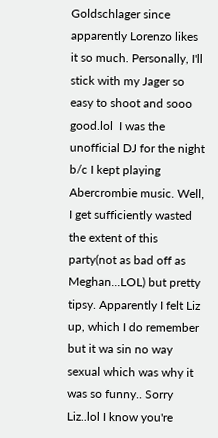Goldschlager since apparently Lorenzo likes it so much. Personally, I'll stick with my Jager so easy to shoot and sooo good.lol  I was the unofficial DJ for the night b/c I kept playing Abercrombie music. Well, I get sufficiently wasted the extent of this party(not as bad off as Meghan...LOL) but pretty tipsy. Apparently I felt Liz up, which I do remember but it wa sin no way sexual which was why it was so funny.. Sorry Liz..lol I know you're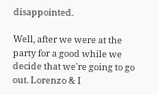disappointed.

Well, after we were at the party for a good while we decide that we're going to go out. Lorenzo & I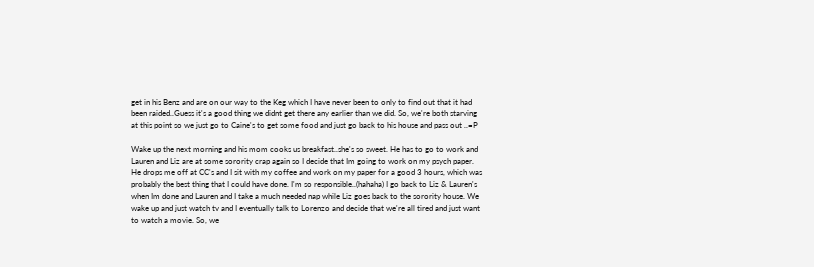get in his Benz and are on our way to the Keg which I have never been to only to find out that it had been raided..Guess it's a good thing we didnt get there any earlier than we did. So, we're both starving at this point so we just go to Caine's to get some food and just go back to his house and pass out ..=P

Wake up the next morning and his mom cooks us breakfast..she's so sweet. He has to go to work and Lauren and Liz are at some sorority crap again so I decide that Im going to work on my psych paper. He drops me off at CC's and I sit with my coffee and work on my paper for a good 3 hours, which was probably the best thing that I could have done. I'm so responsible..(hahaha) I go back to Liz & Lauren's when Im done and Lauren and I take a much needed nap while Liz goes back to the sorority house. We wake up and just watch tv and I eventually talk to Lorenzo and decide that we're all tired and just want to watch a movie. So, we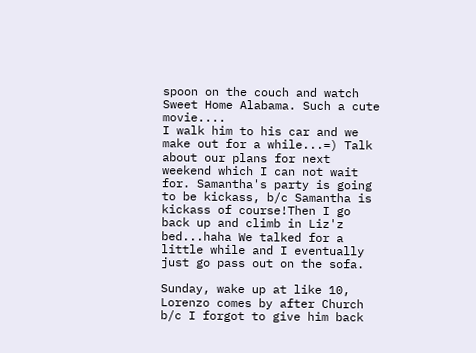spoon on the couch and watch Sweet Home Alabama. Such a cute movie....
I walk him to his car and we make out for a while...=) Talk about our plans for next weekend which I can not wait for. Samantha's party is going to be kickass, b/c Samantha is kickass of course!Then I go back up and climb in Liz'z bed...haha We talked for a little while and I eventually just go pass out on the sofa.

Sunday, wake up at like 10, Lorenzo comes by after Church b/c I forgot to give him back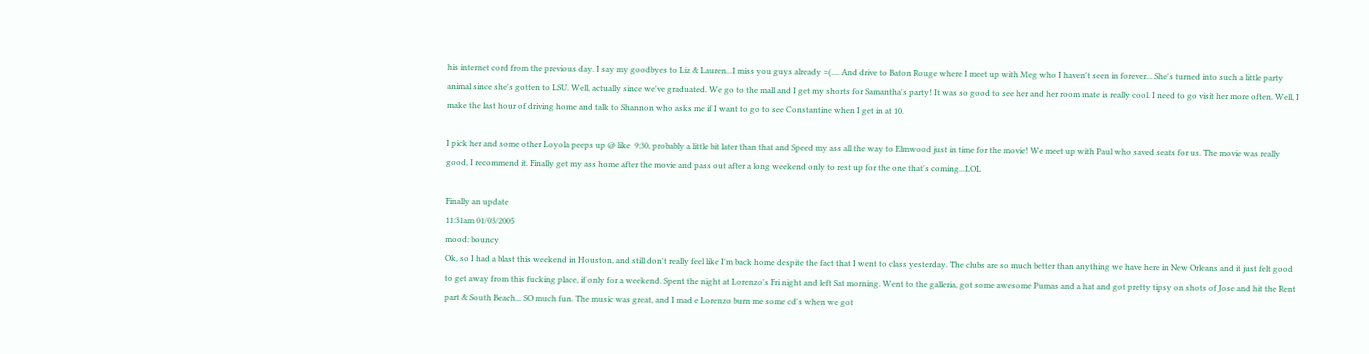his internet cord from the previous day. I say my goodbyes to Liz & Lauren...I miss you guys already =(.... And drive to Baton Rouge where I meet up with Meg who I haven't seen in forever... She's turned into such a little party animal since she's gotten to LSU. Well, actually since we've graduated. We go to the mall and I get my shorts for Samantha's party! It was so good to see her and her room mate is really cool. I need to go visit her more often. Well, I make the last hour of driving home and talk to Shannon who asks me if I want to go to see Constantine when I get in at 10.

I pick her and some other Loyola peeps up @ like  9:30, probably a little bit later than that and Speed my ass all the way to Elmwood just in time for the movie! We meet up with Paul who saved seats for us. The movie was really good, I recommend it. Finally get my ass home after the movie and pass out after a long weekend only to rest up for the one that's coming...LOL

Finally an update
11:31am 01/03/2005
mood: bouncy
Ok, so I had a blast this weekend in Houston, and still don't really feel like I'm back home despite the fact that I went to class yesterday. The clubs are so much better than anything we have here in New Orleans and it just felt good to get away from this fucking place, if only for a weekend. Spent the night at Lorenzo's Fri night and left Sat morning. Went to the galleria, got some awesome Pumas and a hat and got pretty tipsy on shots of Jose and hit the Rent part & South Beach... SO much fun. The music was great, and I mad e Lorenzo burn me some cd's when we got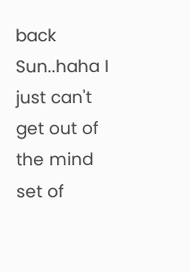back Sun..haha I just can't get out of the mind set of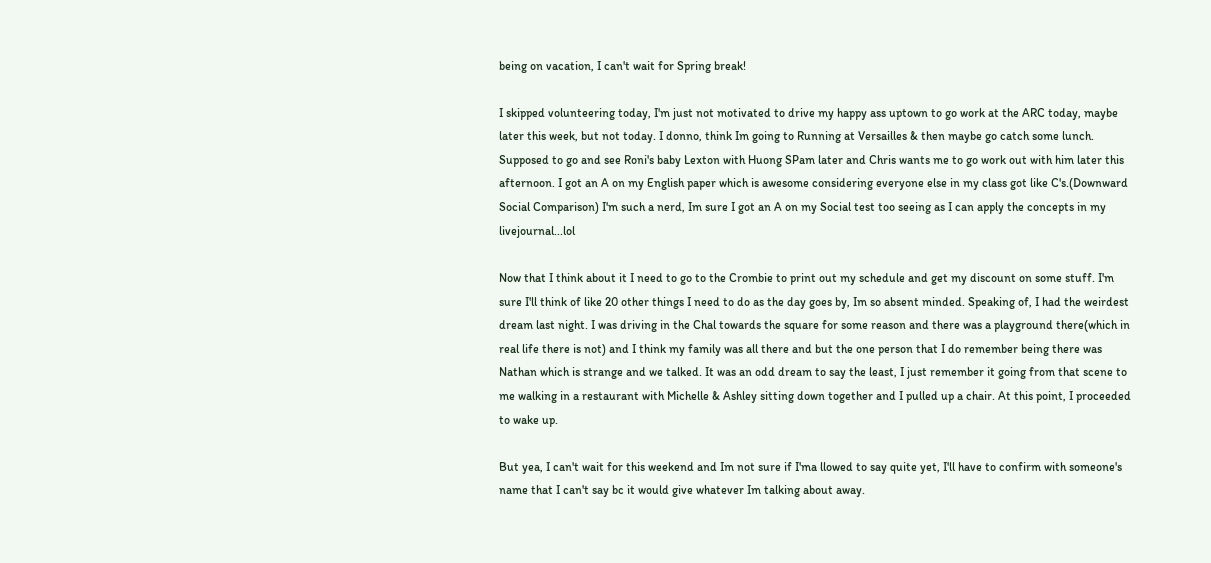being on vacation, I can't wait for Spring break!

I skipped volunteering today, I'm just not motivated to drive my happy ass uptown to go work at the ARC today, maybe later this week, but not today. I donno, think Im going to Running at Versailles & then maybe go catch some lunch. Supposed to go and see Roni's baby Lexton with Huong SPam later and Chris wants me to go work out with him later this afternoon. I got an A on my English paper which is awesome considering everyone else in my class got like C's.(Downward Social Comparison) I'm such a nerd, Im sure I got an A on my Social test too seeing as I can apply the concepts in my livejournal...lol

Now that I think about it I need to go to the Crombie to print out my schedule and get my discount on some stuff. I'm sure I'll think of like 20 other things I need to do as the day goes by, Im so absent minded. Speaking of, I had the weirdest dream last night. I was driving in the Chal towards the square for some reason and there was a playground there(which in real life there is not) and I think my family was all there and but the one person that I do remember being there was Nathan which is strange and we talked. It was an odd dream to say the least, I just remember it going from that scene to me walking in a restaurant with Michelle & Ashley sitting down together and I pulled up a chair. At this point, I proceeded to wake up.

But yea, I can't wait for this weekend and Im not sure if I'ma llowed to say quite yet, I'll have to confirm with someone's name that I can't say bc it would give whatever Im talking about away.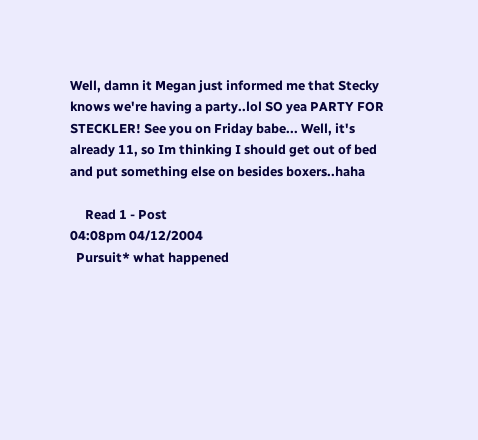Well, damn it Megan just informed me that Stecky knows we're having a party..lol SO yea PARTY FOR STECKLER! See you on Friday babe... Well, it's already 11, so Im thinking I should get out of bed and put something else on besides boxers..haha

     Read 1 - Post
04:08pm 04/12/2004
  Pursuit* what happened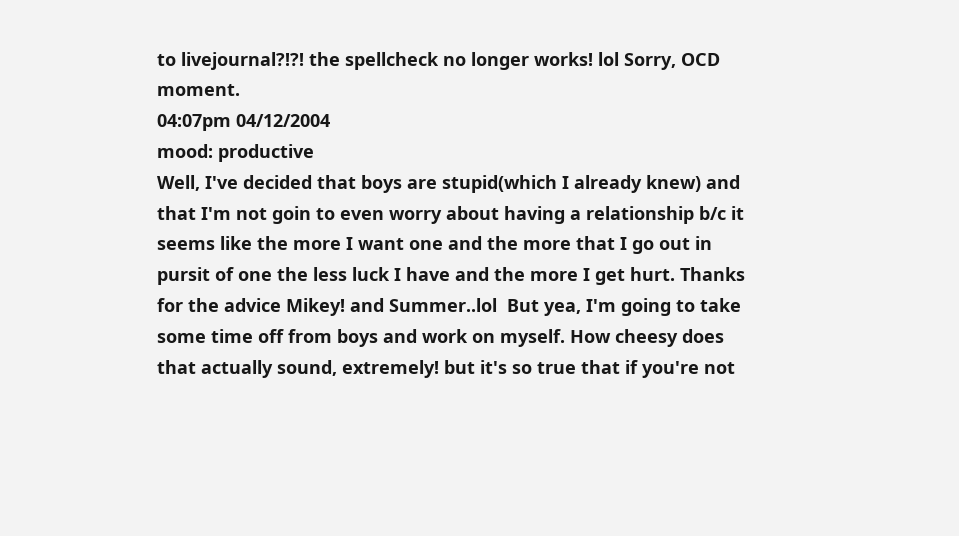to livejournal?!?! the spellcheck no longer works! lol Sorry, OCD moment.
04:07pm 04/12/2004
mood: productive
Well, I've decided that boys are stupid(which I already knew) and that I'm not goin to even worry about having a relationship b/c it seems like the more I want one and the more that I go out in pursit of one the less luck I have and the more I get hurt. Thanks for the advice Mikey! and Summer..lol  But yea, I'm going to take some time off from boys and work on myself. How cheesy does that actually sound, extremely! but it's so true that if you're not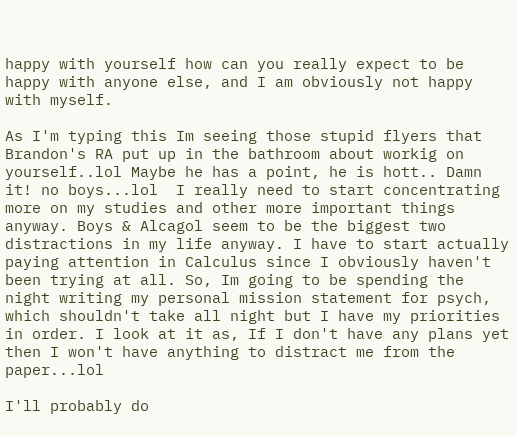happy with yourself how can you really expect to be happy with anyone else, and I am obviously not happy with myself.

As I'm typing this Im seeing those stupid flyers that Brandon's RA put up in the bathroom about workig on yourself..lol Maybe he has a point, he is hott.. Damn it! no boys...lol  I really need to start concentrating more on my studies and other more important things anyway. Boys & Alcagol seem to be the biggest two distractions in my life anyway. I have to start actually paying attention in Calculus since I obviously haven't been trying at all. So, Im going to be spending the night writing my personal mission statement for psych, which shouldn't take all night but I have my priorities in order. I look at it as, If I don't have any plans yet then I won't have anything to distract me from the paper...lol

I'll probably do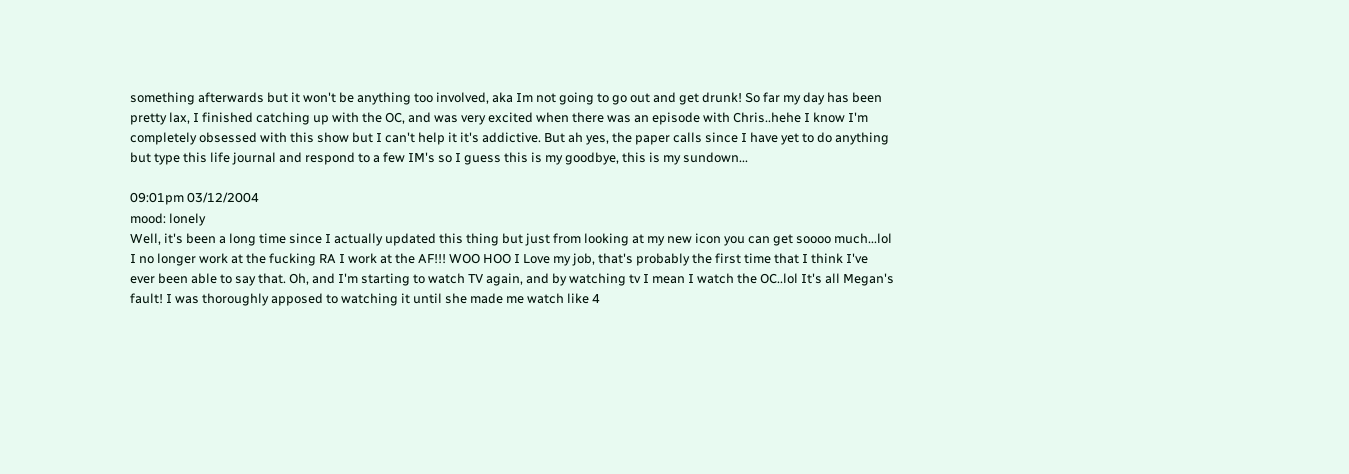something afterwards but it won't be anything too involved, aka Im not going to go out and get drunk! So far my day has been pretty lax, I finished catching up with the OC, and was very excited when there was an episode with Chris..hehe I know I'm completely obsessed with this show but I can't help it it's addictive. But ah yes, the paper calls since I have yet to do anything but type this life journal and respond to a few IM's so I guess this is my goodbye, this is my sundown...

09:01pm 03/12/2004
mood: lonely
Well, it's been a long time since I actually updated this thing but just from looking at my new icon you can get soooo much...lol I no longer work at the fucking RA I work at the AF!!! WOO HOO I Love my job, that's probably the first time that I think I've ever been able to say that. Oh, and I'm starting to watch TV again, and by watching tv I mean I watch the OC..lol It's all Megan's fault! I was thoroughly apposed to watching it until she made me watch like 4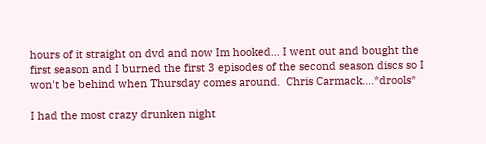hours of it straight on dvd and now Im hooked... I went out and bought the first season and I burned the first 3 episodes of the second season discs so I won't be behind when Thursday comes around.  Chris Carmack....*drools*

I had the most crazy drunken night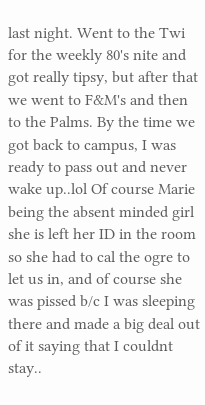last night. Went to the Twi for the weekly 80's nite and got really tipsy, but after that we went to F&M's and then to the Palms. By the time we got back to campus, I was ready to pass out and never wake up..lol Of course Marie being the absent minded girl she is left her ID in the room so she had to cal the ogre to let us in, and of course she was pissed b/c I was sleeping there and made a big deal out of it saying that I couldnt stay..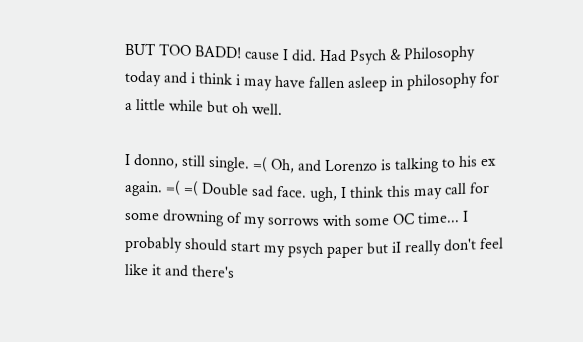BUT TOO BADD! cause I did. Had Psych & Philosophy today and i think i may have fallen asleep in philosophy for a little while but oh well.

I donno, still single. =( Oh, and Lorenzo is talking to his ex again. =( =( Double sad face. ugh, I think this may call for some drowning of my sorrows with some OC time... I probably should start my psych paper but iI really don't feel like it and there's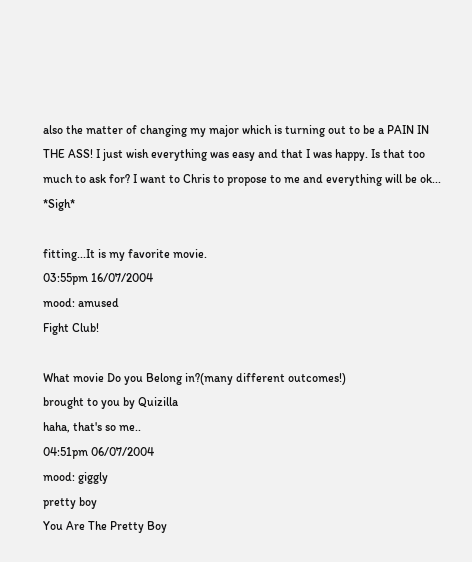also the matter of changing my major which is turning out to be a PAIN IN THE ASS! I just wish everything was easy and that I was happy. Is that too much to ask for? I want to Chris to propose to me and everything will be ok... *Sigh*

fitting...It is my favorite movie.
03:55pm 16/07/2004
mood: amused
Fight Club!

What movie Do you Belong in?(many different outcomes!)
brought to you by Quizilla
haha, that's so me..
04:51pm 06/07/2004
mood: giggly
pretty boy
You Are The Pretty Boy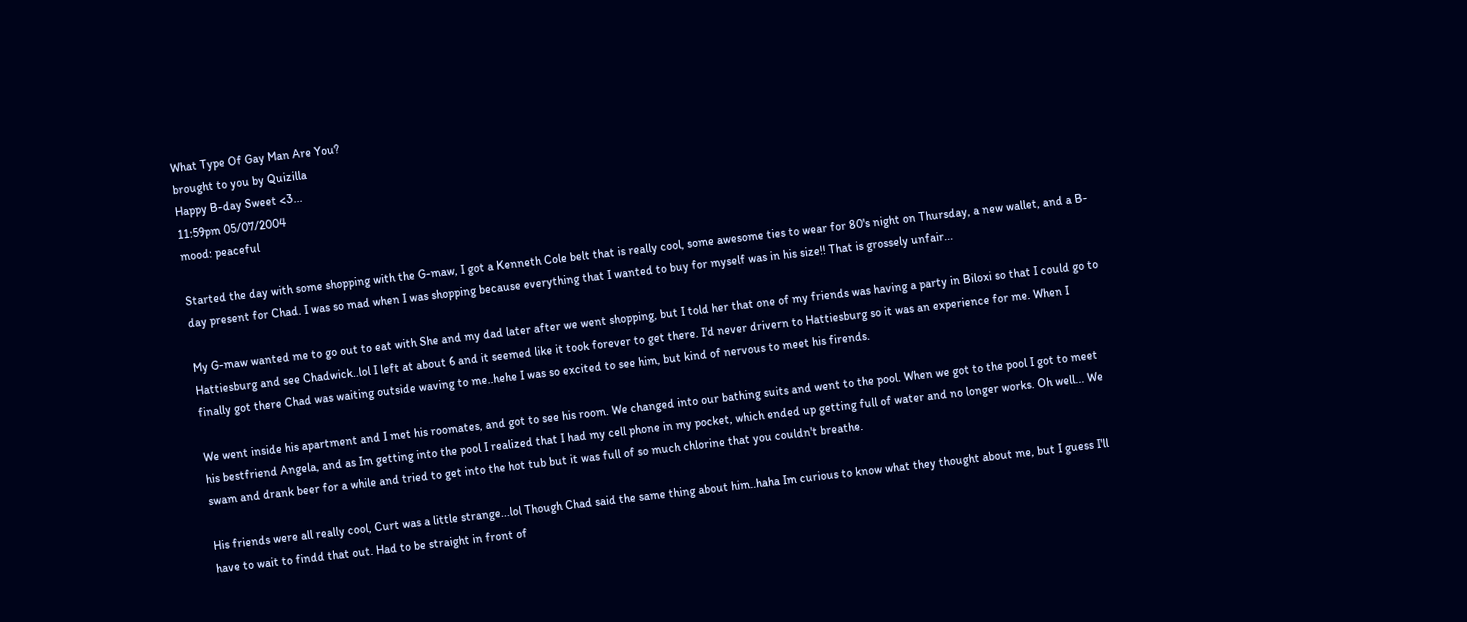What Type Of Gay Man Are You?
brought to you by Quizilla
Happy B-day Sweet <3...
11:59pm 05/07/2004
mood: peaceful

Started the day with some shopping with the G-maw, I got a Kenneth Cole belt that is really cool, some awesome ties to wear for 80's night on Thursday, a new wallet, and a B-day present for Chad. I was so mad when I was shopping because everything that I wanted to buy for myself was in his size!! That is grossely unfair...

My G-maw wanted me to go out to eat with She and my dad later after we went shopping, but I told her that one of my friends was having a party in Biloxi so that I could go to Hattiesburg and see Chadwick..lol I left at about 6 and it seemed like it took forever to get there. I'd never drivern to Hattiesburg so it was an experience for me. When I finally got there Chad was waiting outside waving to me..hehe I was so excited to see him, but kind of nervous to meet his firends.

We went inside his apartment and I met his roomates, and got to see his room. We changed into our bathing suits and went to the pool. When we got to the pool I got to meet his bestfriend Angela, and as Im getting into the pool I realized that I had my cell phone in my pocket, which ended up getting full of water and no longer works. Oh well... We swam and drank beer for a while and tried to get into the hot tub but it was full of so much chlorine that you couldn't breathe.

His friends were all really cool, Curt was a little strange...lol Though Chad said the same thing about him..haha Im curious to know what they thought about me, but I guess I'll have to wait to findd that out. Had to be straight in front of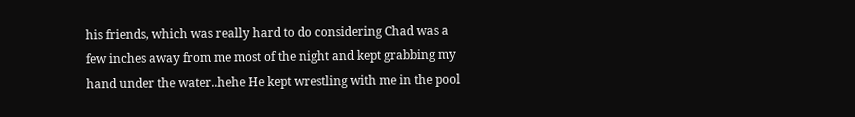his friends, which was really hard to do considering Chad was a few inches away from me most of the night and kept grabbing my hand under the water..hehe He kept wrestling with me in the pool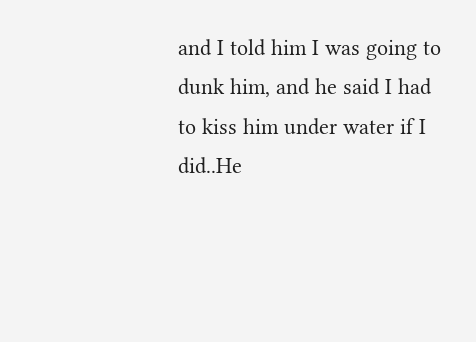and I told him I was going to dunk him, and he said I had to kiss him under water if I did..He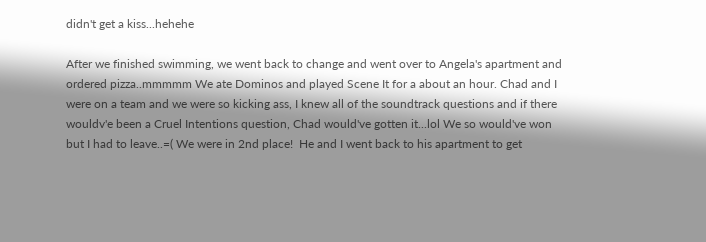didn't get a kiss...hehehe

After we finished swimming, we went back to change and went over to Angela's apartment and ordered pizza..mmmmm We ate Dominos and played Scene It for a about an hour. Chad and I were on a team and we were so kicking ass, I knew all of the soundtrack questions and if there wouldv'e been a Cruel Intentions question, Chad would've gotten it...lol We so would've won but I had to leave..=( We were in 2nd place!  He and I went back to his apartment to get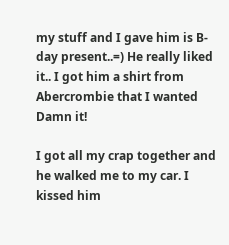my stuff and I gave him is B-day present..=) He really liked it.. I got him a shirt from Abercrombie that I wanted Damn it!

I got all my crap together and he walked me to my car. I kissed him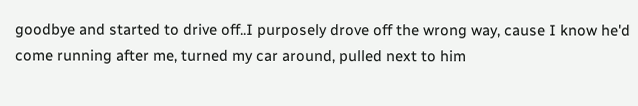goodbye and started to drive off..I purposely drove off the wrong way, cause I know he'd come running after me, turned my car around, pulled next to him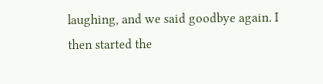laughing, and we said goodbye again. I then started the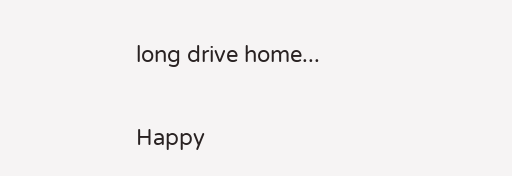long drive home...

Happy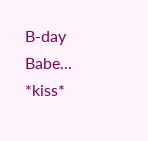B-day Babe... *kiss*